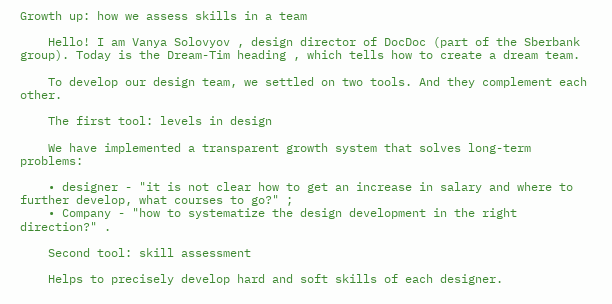Growth up: how we assess skills in a team

    Hello! I am Vanya Solovyov , design director of DocDoc (part of the Sberbank group). Today is the Dream-Tim heading , which tells how to create a dream team.

    To develop our design team, we settled on two tools. And they complement each other.

    The first tool: levels in design

    We have implemented a transparent growth system that solves long-term problems:

    • designer - "it is not clear how to get an increase in salary and where to further develop, what courses to go?" ;
    • Company - "how to systematize the design development in the right direction?" .

    Second tool: skill assessment

    Helps to precisely develop hard and soft skills of each designer.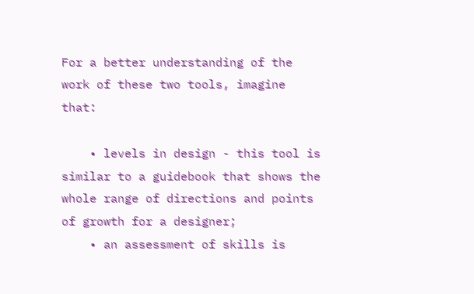For a better understanding of the work of these two tools, imagine that:

    • levels in design - this tool is similar to a guidebook that shows the whole range of directions and points of growth for a designer;
    • an assessment of skills is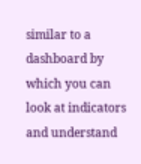similar to a dashboard by which you can look at indicators and understand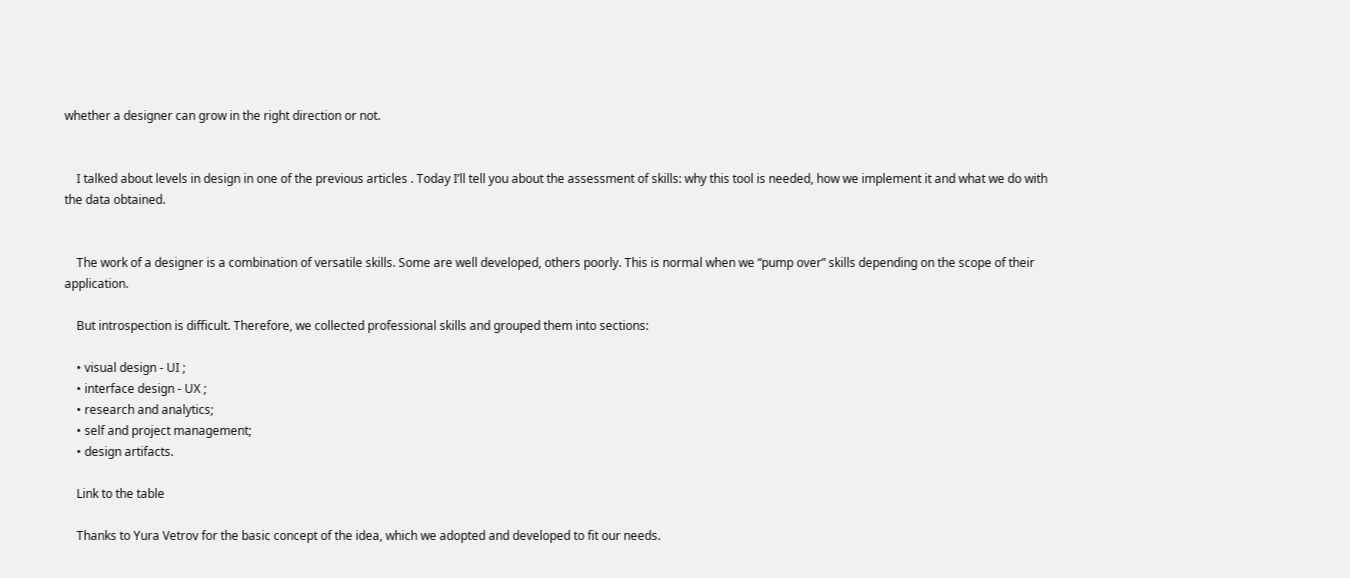whether a designer can grow in the right direction or not.


    I talked about levels in design in one of the previous articles . Today I’ll tell you about the assessment of skills: why this tool is needed, how we implement it and what we do with the data obtained.


    The work of a designer is a combination of versatile skills. Some are well developed, others poorly. This is normal when we “pump over” skills depending on the scope of their application.

    But introspection is difficult. Therefore, we collected professional skills and grouped them into sections:

    • visual design - UI ;
    • interface design - UX ;
    • research and analytics;
    • self and project management;
    • design artifacts.

    Link to the table

    Thanks to Yura Vetrov for the basic concept of the idea, which we adopted and developed to fit our needs.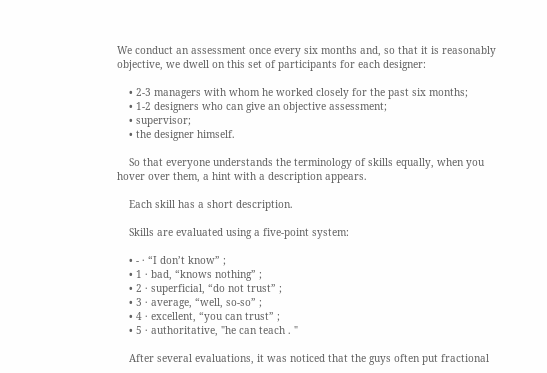We conduct an assessment once every six months and, so that it is reasonably objective, we dwell on this set of participants for each designer:

    • 2-3 managers with whom he worked closely for the past six months;
    • 1-2 designers who can give an objective assessment;
    • supervisor;
    • the designer himself.

    So that everyone understands the terminology of skills equally, when you hover over them, a hint with a description appears.

    Each skill has a short description.

    Skills are evaluated using a five-point system:

    • - · “I don’t know” ;
    • 1 · bad, “knows nothing” ;
    • 2 · superficial, “do not trust” ;
    • 3 · average, “well, so-so” ;
    • 4 · excellent, “you can trust” ;
    • 5 · authoritative, "he can teach . "

    After several evaluations, it was noticed that the guys often put fractional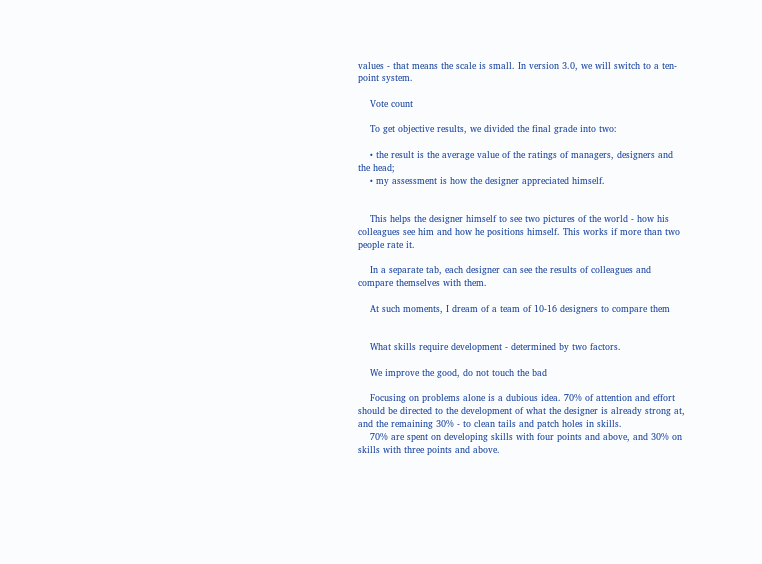values - that means the scale is small. In version 3.0, we will switch to a ten-point system.

    Vote count

    To get objective results, we divided the final grade into two:

    • the result is the average value of the ratings of managers, designers and the head;
    • my assessment is how the designer appreciated himself.


    This helps the designer himself to see two pictures of the world - how his colleagues see him and how he positions himself. This works if more than two people rate it.

    In a separate tab, each designer can see the results of colleagues and compare themselves with them.

    At such moments, I dream of a team of 10-16 designers to compare them


    What skills require development - determined by two factors.

    We improve the good, do not touch the bad

    Focusing on problems alone is a dubious idea. 70% of attention and effort should be directed to the development of what the designer is already strong at, and the remaining 30% - to clean tails and patch holes in skills.
    70% are spent on developing skills with four points and above, and 30% on skills with three points and above.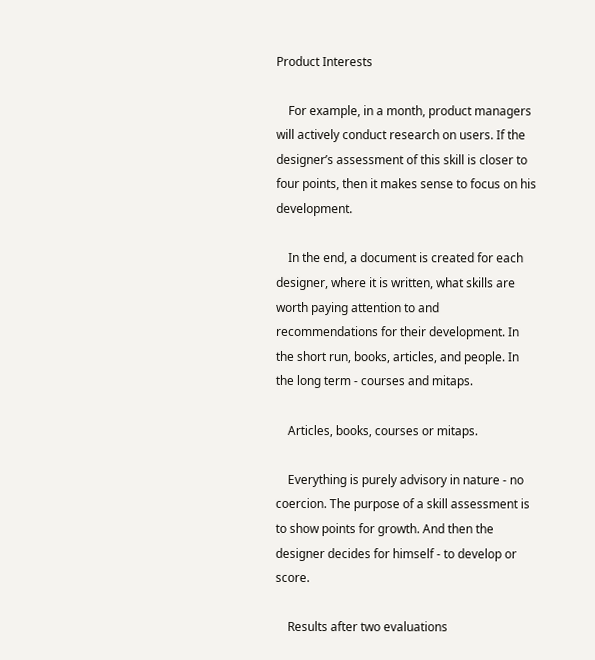Product Interests

    For example, in a month, product managers will actively conduct research on users. If the designer’s assessment of this skill is closer to four points, then it makes sense to focus on his development.

    In the end, a document is created for each designer, where it is written, what skills are worth paying attention to and recommendations for their development. In the short run, books, articles, and people. In the long term - courses and mitaps.

    Articles, books, courses or mitaps.

    Everything is purely advisory in nature - no coercion. The purpose of a skill assessment is to show points for growth. And then the designer decides for himself - to develop or score.

    Results after two evaluations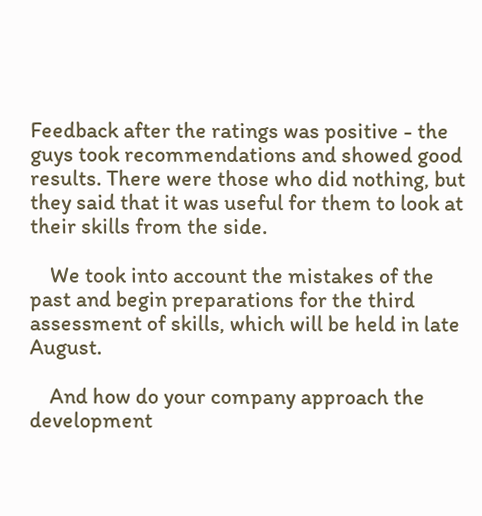Feedback after the ratings was positive - the guys took recommendations and showed good results. There were those who did nothing, but they said that it was useful for them to look at their skills from the side.

    We took into account the mistakes of the past and begin preparations for the third assessment of skills, which will be held in late August.

    And how do your company approach the development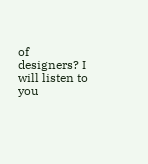of designers? I will listen to you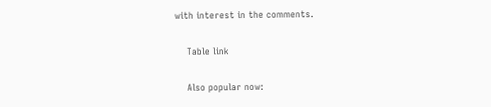with interest in the comments.

    Table link

    Also popular now: